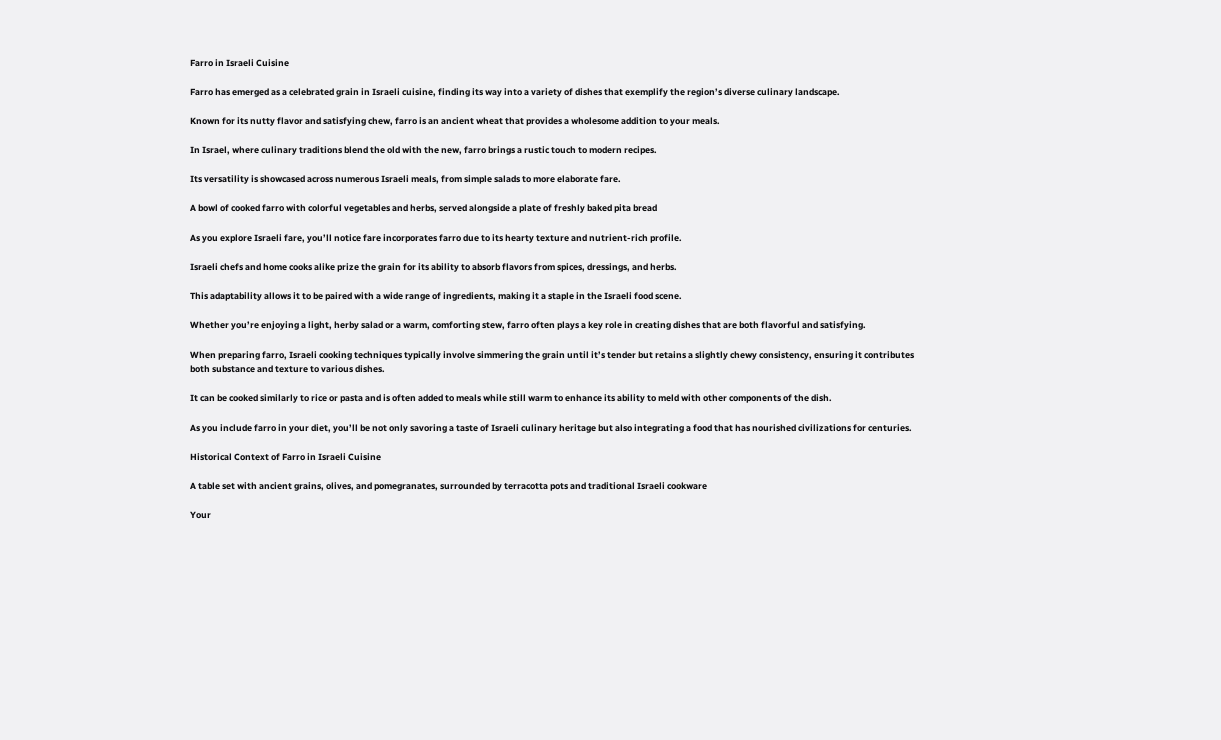Farro in Israeli Cuisine

Farro has emerged as a celebrated grain in Israeli cuisine, finding its way into a variety of dishes that exemplify the region’s diverse culinary landscape.

Known for its nutty flavor and satisfying chew, farro is an ancient wheat that provides a wholesome addition to your meals.

In Israel, where culinary traditions blend the old with the new, farro brings a rustic touch to modern recipes.

Its versatility is showcased across numerous Israeli meals, from simple salads to more elaborate fare.

A bowl of cooked farro with colorful vegetables and herbs, served alongside a plate of freshly baked pita bread

As you explore Israeli fare, you’ll notice fare incorporates farro due to its hearty texture and nutrient-rich profile.

Israeli chefs and home cooks alike prize the grain for its ability to absorb flavors from spices, dressings, and herbs.

This adaptability allows it to be paired with a wide range of ingredients, making it a staple in the Israeli food scene.

Whether you’re enjoying a light, herby salad or a warm, comforting stew, farro often plays a key role in creating dishes that are both flavorful and satisfying.

When preparing farro, Israeli cooking techniques typically involve simmering the grain until it’s tender but retains a slightly chewy consistency, ensuring it contributes both substance and texture to various dishes.

It can be cooked similarly to rice or pasta and is often added to meals while still warm to enhance its ability to meld with other components of the dish.

As you include farro in your diet, you’ll be not only savoring a taste of Israeli culinary heritage but also integrating a food that has nourished civilizations for centuries.

Historical Context of Farro in Israeli Cuisine

A table set with ancient grains, olives, and pomegranates, surrounded by terracotta pots and traditional Israeli cookware

Your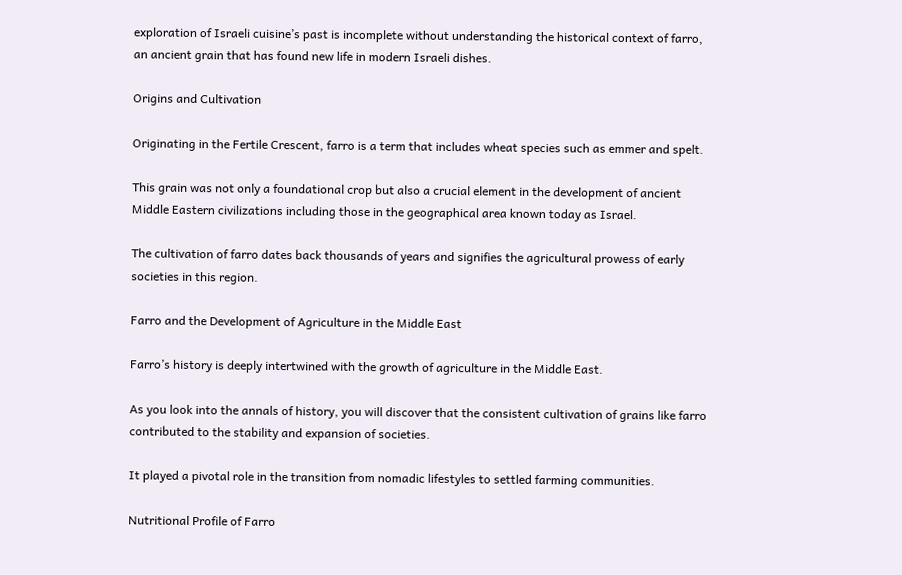exploration of Israeli cuisine’s past is incomplete without understanding the historical context of farro, an ancient grain that has found new life in modern Israeli dishes.

Origins and Cultivation

Originating in the Fertile Crescent, farro is a term that includes wheat species such as emmer and spelt.

This grain was not only a foundational crop but also a crucial element in the development of ancient Middle Eastern civilizations including those in the geographical area known today as Israel.

The cultivation of farro dates back thousands of years and signifies the agricultural prowess of early societies in this region.

Farro and the Development of Agriculture in the Middle East

Farro’s history is deeply intertwined with the growth of agriculture in the Middle East.

As you look into the annals of history, you will discover that the consistent cultivation of grains like farro contributed to the stability and expansion of societies.

It played a pivotal role in the transition from nomadic lifestyles to settled farming communities.

Nutritional Profile of Farro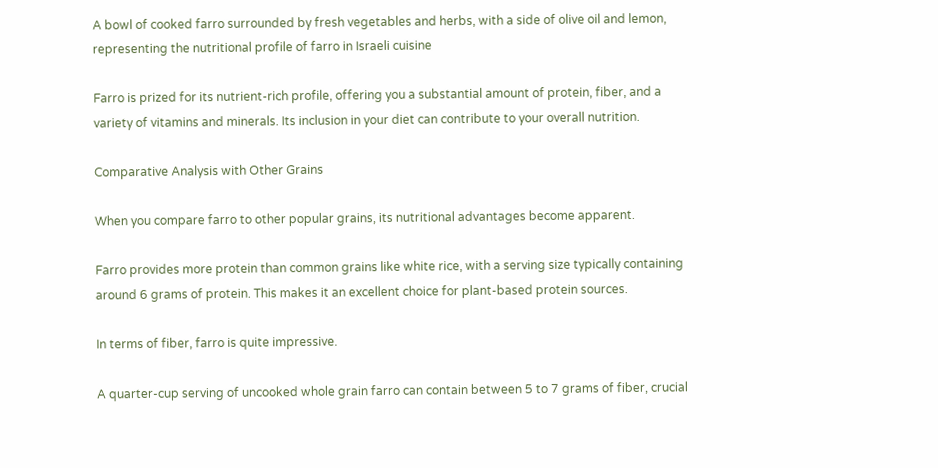A bowl of cooked farro surrounded by fresh vegetables and herbs, with a side of olive oil and lemon, representing the nutritional profile of farro in Israeli cuisine

Farro is prized for its nutrient-rich profile, offering you a substantial amount of protein, fiber, and a variety of vitamins and minerals. Its inclusion in your diet can contribute to your overall nutrition.

Comparative Analysis with Other Grains

When you compare farro to other popular grains, its nutritional advantages become apparent.

Farro provides more protein than common grains like white rice, with a serving size typically containing around 6 grams of protein. This makes it an excellent choice for plant-based protein sources.

In terms of fiber, farro is quite impressive.

A quarter-cup serving of uncooked whole grain farro can contain between 5 to 7 grams of fiber, crucial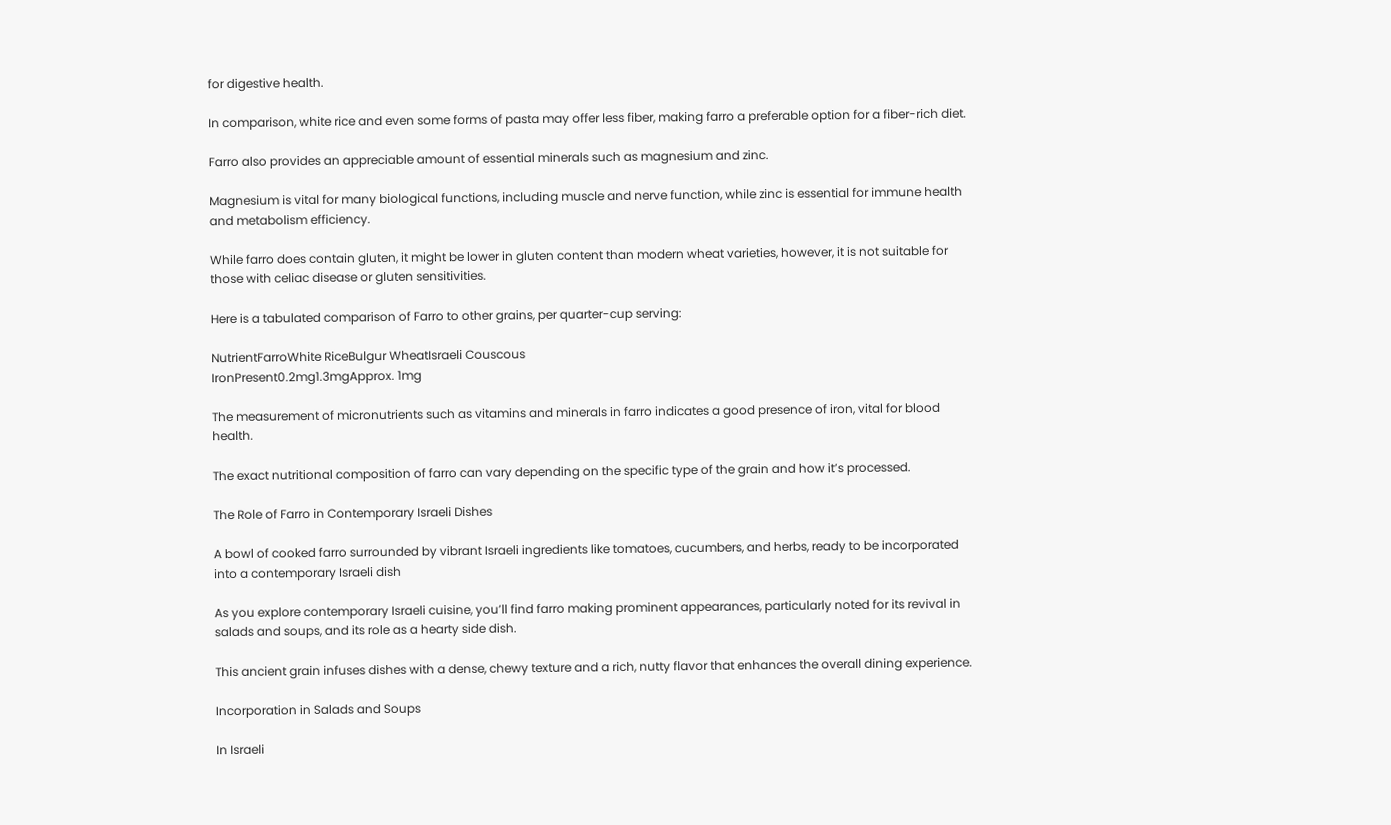for digestive health.

In comparison, white rice and even some forms of pasta may offer less fiber, making farro a preferable option for a fiber-rich diet.

Farro also provides an appreciable amount of essential minerals such as magnesium and zinc.

Magnesium is vital for many biological functions, including muscle and nerve function, while zinc is essential for immune health and metabolism efficiency.

While farro does contain gluten, it might be lower in gluten content than modern wheat varieties, however, it is not suitable for those with celiac disease or gluten sensitivities.

Here is a tabulated comparison of Farro to other grains, per quarter-cup serving:

NutrientFarroWhite RiceBulgur WheatIsraeli Couscous
IronPresent0.2mg1.3mgApprox. 1mg

The measurement of micronutrients such as vitamins and minerals in farro indicates a good presence of iron, vital for blood health.

The exact nutritional composition of farro can vary depending on the specific type of the grain and how it’s processed.

The Role of Farro in Contemporary Israeli Dishes

A bowl of cooked farro surrounded by vibrant Israeli ingredients like tomatoes, cucumbers, and herbs, ready to be incorporated into a contemporary Israeli dish

As you explore contemporary Israeli cuisine, you’ll find farro making prominent appearances, particularly noted for its revival in salads and soups, and its role as a hearty side dish.

This ancient grain infuses dishes with a dense, chewy texture and a rich, nutty flavor that enhances the overall dining experience.

Incorporation in Salads and Soups

In Israeli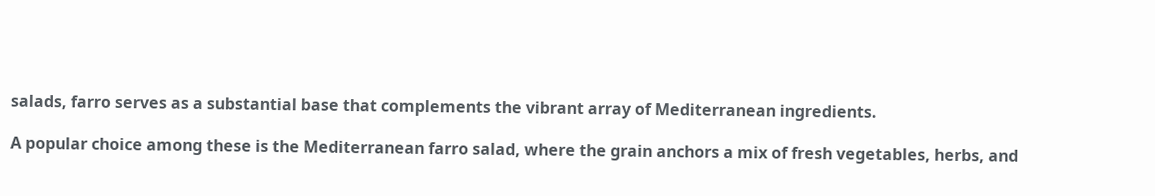salads, farro serves as a substantial base that complements the vibrant array of Mediterranean ingredients.

A popular choice among these is the Mediterranean farro salad, where the grain anchors a mix of fresh vegetables, herbs, and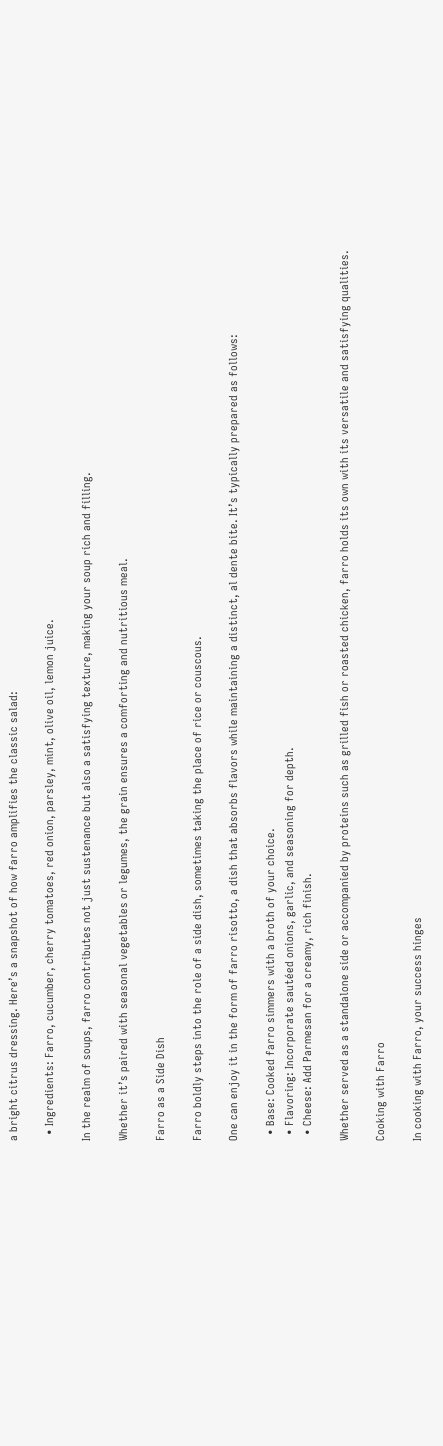a bright citrus dressing. Here’s a snapshot of how farro amplifies the classic salad:

  • Ingredients: Farro, cucumber, cherry tomatoes, red onion, parsley, mint, olive oil, lemon juice.

In the realm of soups, farro contributes not just sustenance but also a satisfying texture, making your soup rich and filling.

Whether it’s paired with seasonal vegetables or legumes, the grain ensures a comforting and nutritious meal.

Farro as a Side Dish

Farro boldly steps into the role of a side dish, sometimes taking the place of rice or couscous.

One can enjoy it in the form of farro risotto, a dish that absorbs flavors while maintaining a distinct, al dente bite. It’s typically prepared as follows:

  • Base: Cooked farro simmers with a broth of your choice.
  • Flavoring: Incorporate sautéed onions, garlic, and seasoning for depth.
  • Cheese: Add Parmesan for a creamy, rich finish.

Whether served as a standalone side or accompanied by proteins such as grilled fish or roasted chicken, farro holds its own with its versatile and satisfying qualities.

Cooking with Farro

In cooking with Farro, your success hinges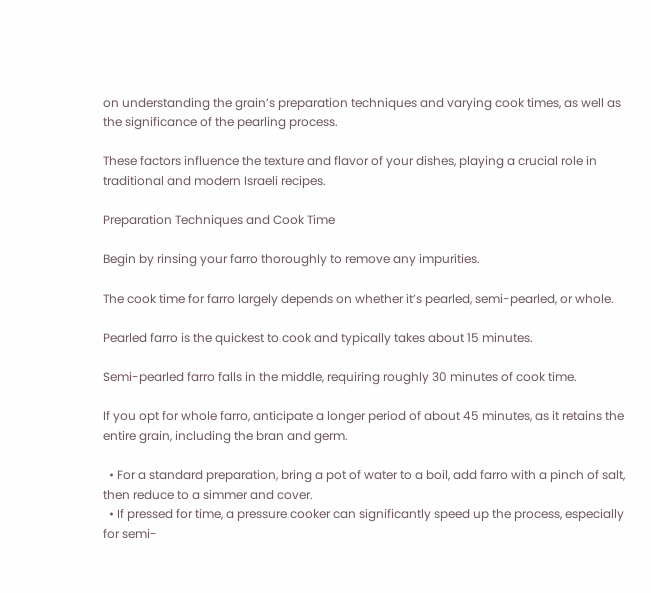on understanding the grain’s preparation techniques and varying cook times, as well as the significance of the pearling process.

These factors influence the texture and flavor of your dishes, playing a crucial role in traditional and modern Israeli recipes.

Preparation Techniques and Cook Time

Begin by rinsing your farro thoroughly to remove any impurities.

The cook time for farro largely depends on whether it’s pearled, semi-pearled, or whole.

Pearled farro is the quickest to cook and typically takes about 15 minutes.

Semi-pearled farro falls in the middle, requiring roughly 30 minutes of cook time.

If you opt for whole farro, anticipate a longer period of about 45 minutes, as it retains the entire grain, including the bran and germ.

  • For a standard preparation, bring a pot of water to a boil, add farro with a pinch of salt, then reduce to a simmer and cover.
  • If pressed for time, a pressure cooker can significantly speed up the process, especially for semi-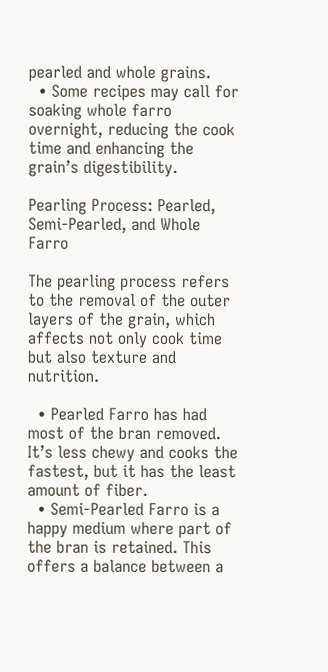pearled and whole grains.
  • Some recipes may call for soaking whole farro overnight, reducing the cook time and enhancing the grain’s digestibility.

Pearling Process: Pearled, Semi-Pearled, and Whole Farro

The pearling process refers to the removal of the outer layers of the grain, which affects not only cook time but also texture and nutrition.

  • Pearled Farro has had most of the bran removed. It’s less chewy and cooks the fastest, but it has the least amount of fiber.
  • Semi-Pearled Farro is a happy medium where part of the bran is retained. This offers a balance between a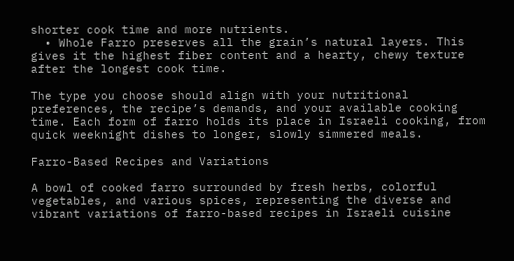shorter cook time and more nutrients.
  • Whole Farro preserves all the grain’s natural layers. This gives it the highest fiber content and a hearty, chewy texture after the longest cook time.

The type you choose should align with your nutritional preferences, the recipe’s demands, and your available cooking time. Each form of farro holds its place in Israeli cooking, from quick weeknight dishes to longer, slowly simmered meals.

Farro-Based Recipes and Variations

A bowl of cooked farro surrounded by fresh herbs, colorful vegetables, and various spices, representing the diverse and vibrant variations of farro-based recipes in Israeli cuisine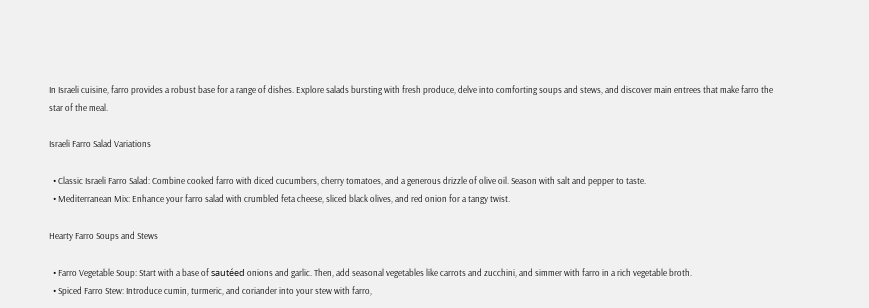In Israeli cuisine, farro provides a robust base for a range of dishes. Explore salads bursting with fresh produce, delve into comforting soups and stews, and discover main entrees that make farro the star of the meal.

Israeli Farro Salad Variations

  • Classic Israeli Farro Salad: Combine cooked farro with diced cucumbers, cherry tomatoes, and a generous drizzle of olive oil. Season with salt and pepper to taste.
  • Mediterranean Mix: Enhance your farro salad with crumbled feta cheese, sliced black olives, and red onion for a tangy twist.

Hearty Farro Soups and Stews

  • Farro Vegetable Soup: Start with a base of sautéed onions and garlic. Then, add seasonal vegetables like carrots and zucchini, and simmer with farro in a rich vegetable broth.
  • Spiced Farro Stew: Introduce cumin, turmeric, and coriander into your stew with farro,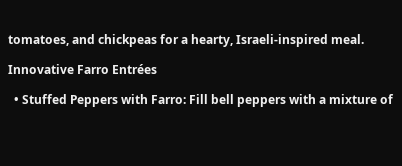tomatoes, and chickpeas for a hearty, Israeli-inspired meal.

Innovative Farro Entrées

  • Stuffed Peppers with Farro: Fill bell peppers with a mixture of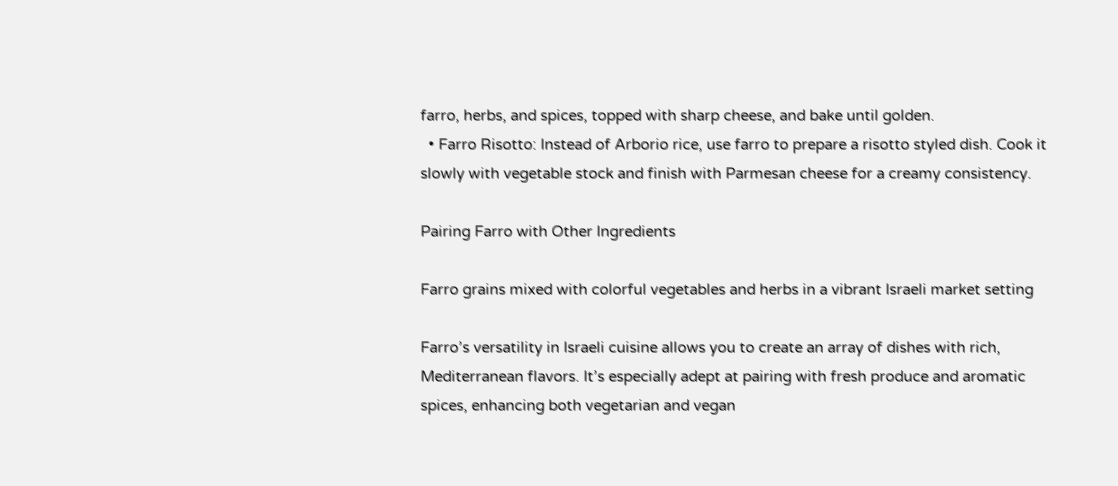farro, herbs, and spices, topped with sharp cheese, and bake until golden.
  • Farro Risotto: Instead of Arborio rice, use farro to prepare a risotto styled dish. Cook it slowly with vegetable stock and finish with Parmesan cheese for a creamy consistency.

Pairing Farro with Other Ingredients

Farro grains mixed with colorful vegetables and herbs in a vibrant Israeli market setting

Farro’s versatility in Israeli cuisine allows you to create an array of dishes with rich, Mediterranean flavors. It’s especially adept at pairing with fresh produce and aromatic spices, enhancing both vegetarian and vegan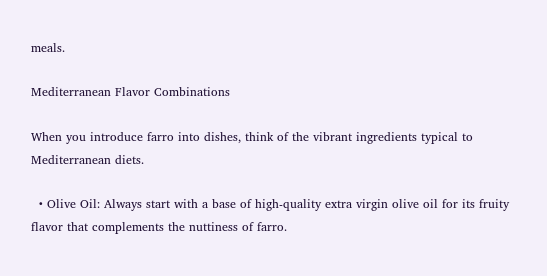meals.

Mediterranean Flavor Combinations

When you introduce farro into dishes, think of the vibrant ingredients typical to Mediterranean diets.

  • Olive Oil: Always start with a base of high-quality extra virgin olive oil for its fruity flavor that complements the nuttiness of farro.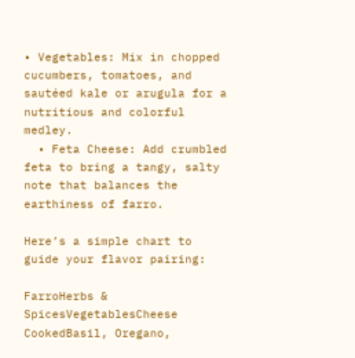• Vegetables: Mix in chopped cucumbers, tomatoes, and sautéed kale or arugula for a nutritious and colorful medley.
  • Feta Cheese: Add crumbled feta to bring a tangy, salty note that balances the earthiness of farro.

Here’s a simple chart to guide your flavor pairing:

FarroHerbs & SpicesVegetablesCheese
CookedBasil, Oregano,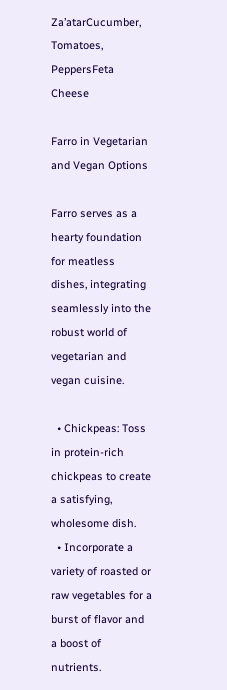Za’atarCucumber, Tomatoes, PeppersFeta Cheese

Farro in Vegetarian and Vegan Options

Farro serves as a hearty foundation for meatless dishes, integrating seamlessly into the robust world of vegetarian and vegan cuisine.

  • Chickpeas: Toss in protein-rich chickpeas to create a satisfying, wholesome dish.
  • Incorporate a variety of roasted or raw vegetables for a burst of flavor and a boost of nutrients.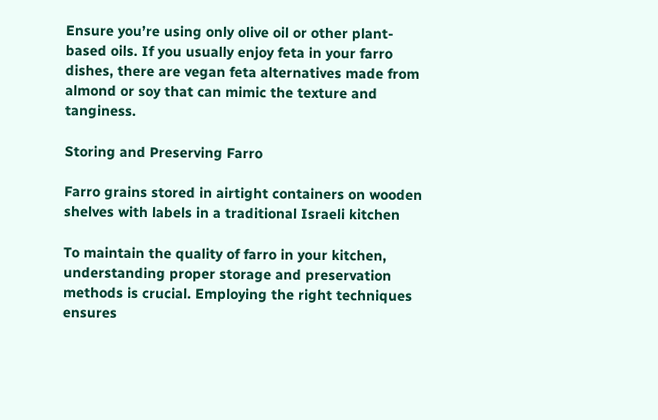Ensure you’re using only olive oil or other plant-based oils. If you usually enjoy feta in your farro dishes, there are vegan feta alternatives made from almond or soy that can mimic the texture and tanginess.

Storing and Preserving Farro

Farro grains stored in airtight containers on wooden shelves with labels in a traditional Israeli kitchen

To maintain the quality of farro in your kitchen, understanding proper storage and preservation methods is crucial. Employing the right techniques ensures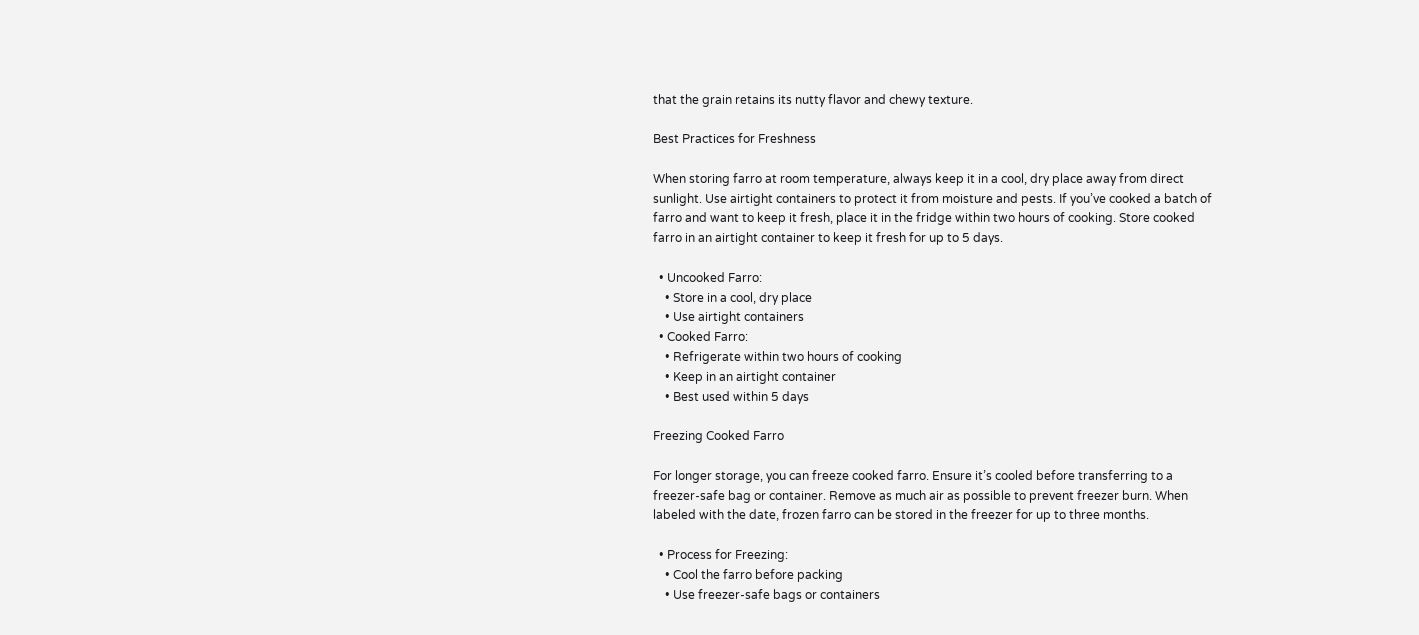that the grain retains its nutty flavor and chewy texture.

Best Practices for Freshness

When storing farro at room temperature, always keep it in a cool, dry place away from direct sunlight. Use airtight containers to protect it from moisture and pests. If you’ve cooked a batch of farro and want to keep it fresh, place it in the fridge within two hours of cooking. Store cooked farro in an airtight container to keep it fresh for up to 5 days.

  • Uncooked Farro:
    • Store in a cool, dry place
    • Use airtight containers
  • Cooked Farro:
    • Refrigerate within two hours of cooking
    • Keep in an airtight container
    • Best used within 5 days

Freezing Cooked Farro

For longer storage, you can freeze cooked farro. Ensure it’s cooled before transferring to a freezer-safe bag or container. Remove as much air as possible to prevent freezer burn. When labeled with the date, frozen farro can be stored in the freezer for up to three months.

  • Process for Freezing:
    • Cool the farro before packing
    • Use freezer-safe bags or containers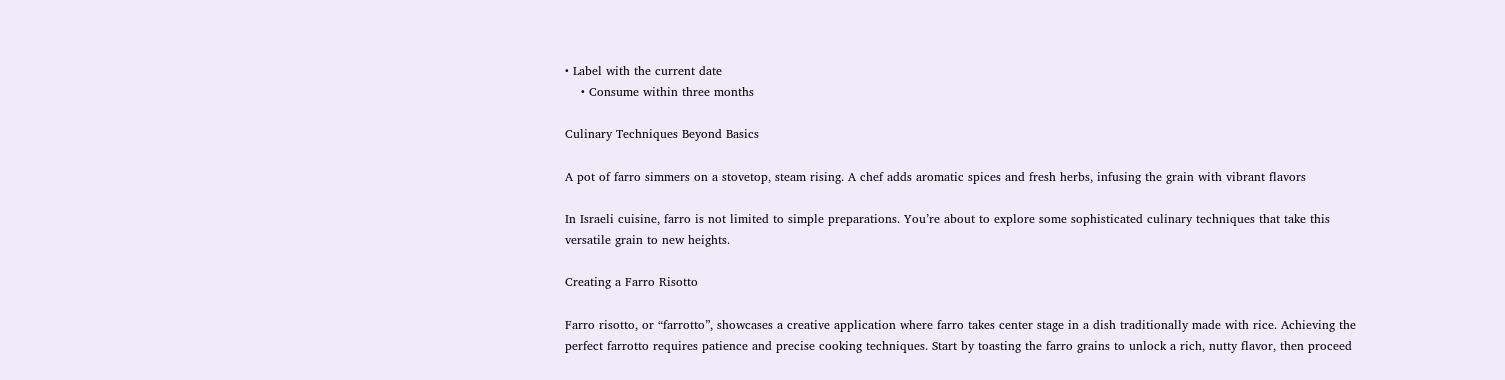• Label with the current date
    • Consume within three months

Culinary Techniques Beyond Basics

A pot of farro simmers on a stovetop, steam rising. A chef adds aromatic spices and fresh herbs, infusing the grain with vibrant flavors

In Israeli cuisine, farro is not limited to simple preparations. You’re about to explore some sophisticated culinary techniques that take this versatile grain to new heights.

Creating a Farro Risotto

Farro risotto, or “farrotto”, showcases a creative application where farro takes center stage in a dish traditionally made with rice. Achieving the perfect farrotto requires patience and precise cooking techniques. Start by toasting the farro grains to unlock a rich, nutty flavor, then proceed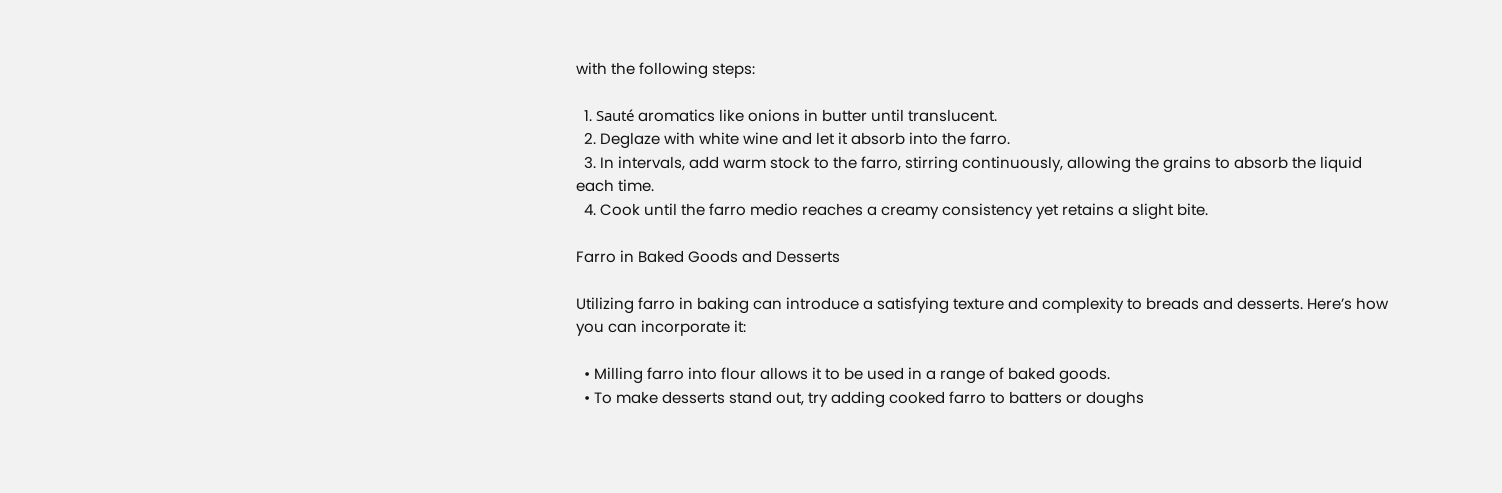with the following steps:

  1. Sauté aromatics like onions in butter until translucent.
  2. Deglaze with white wine and let it absorb into the farro.
  3. In intervals, add warm stock to the farro, stirring continuously, allowing the grains to absorb the liquid each time.
  4. Cook until the farro medio reaches a creamy consistency yet retains a slight bite.

Farro in Baked Goods and Desserts

Utilizing farro in baking can introduce a satisfying texture and complexity to breads and desserts. Here’s how you can incorporate it:

  • Milling farro into flour allows it to be used in a range of baked goods.
  • To make desserts stand out, try adding cooked farro to batters or doughs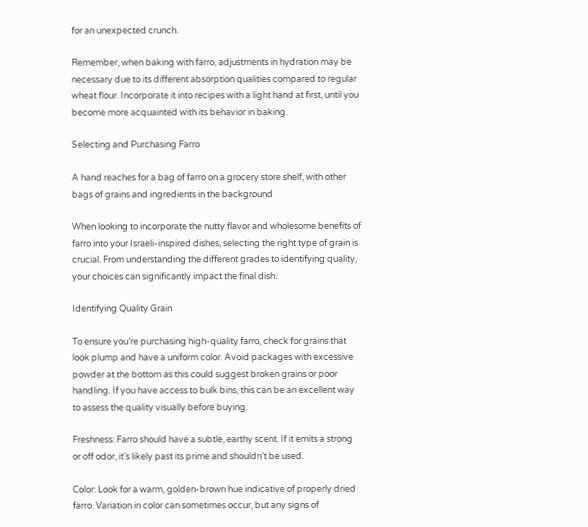for an unexpected crunch.

Remember, when baking with farro, adjustments in hydration may be necessary due to its different absorption qualities compared to regular wheat flour. Incorporate it into recipes with a light hand at first, until you become more acquainted with its behavior in baking.

Selecting and Purchasing Farro

A hand reaches for a bag of farro on a grocery store shelf, with other bags of grains and ingredients in the background

When looking to incorporate the nutty flavor and wholesome benefits of farro into your Israeli-inspired dishes, selecting the right type of grain is crucial. From understanding the different grades to identifying quality, your choices can significantly impact the final dish.

Identifying Quality Grain

To ensure you’re purchasing high-quality farro, check for grains that look plump and have a uniform color. Avoid packages with excessive powder at the bottom as this could suggest broken grains or poor handling. If you have access to bulk bins, this can be an excellent way to assess the quality visually before buying.

Freshness: Farro should have a subtle, earthy scent. If it emits a strong or off odor, it’s likely past its prime and shouldn’t be used.

Color: Look for a warm, golden-brown hue indicative of properly dried farro. Variation in color can sometimes occur, but any signs of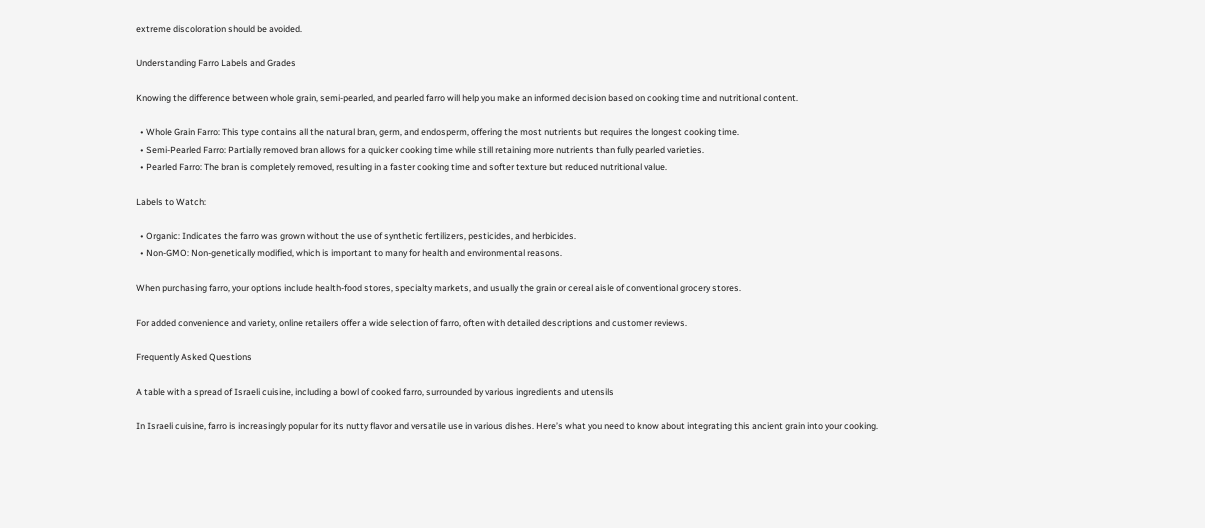extreme discoloration should be avoided.

Understanding Farro Labels and Grades

Knowing the difference between whole grain, semi-pearled, and pearled farro will help you make an informed decision based on cooking time and nutritional content.

  • Whole Grain Farro: This type contains all the natural bran, germ, and endosperm, offering the most nutrients but requires the longest cooking time.
  • Semi-Pearled Farro: Partially removed bran allows for a quicker cooking time while still retaining more nutrients than fully pearled varieties.
  • Pearled Farro: The bran is completely removed, resulting in a faster cooking time and softer texture but reduced nutritional value.

Labels to Watch:

  • Organic: Indicates the farro was grown without the use of synthetic fertilizers, pesticides, and herbicides.
  • Non-GMO: Non-genetically modified, which is important to many for health and environmental reasons.

When purchasing farro, your options include health-food stores, specialty markets, and usually the grain or cereal aisle of conventional grocery stores.

For added convenience and variety, online retailers offer a wide selection of farro, often with detailed descriptions and customer reviews.

Frequently Asked Questions

A table with a spread of Israeli cuisine, including a bowl of cooked farro, surrounded by various ingredients and utensils

In Israeli cuisine, farro is increasingly popular for its nutty flavor and versatile use in various dishes. Here’s what you need to know about integrating this ancient grain into your cooking.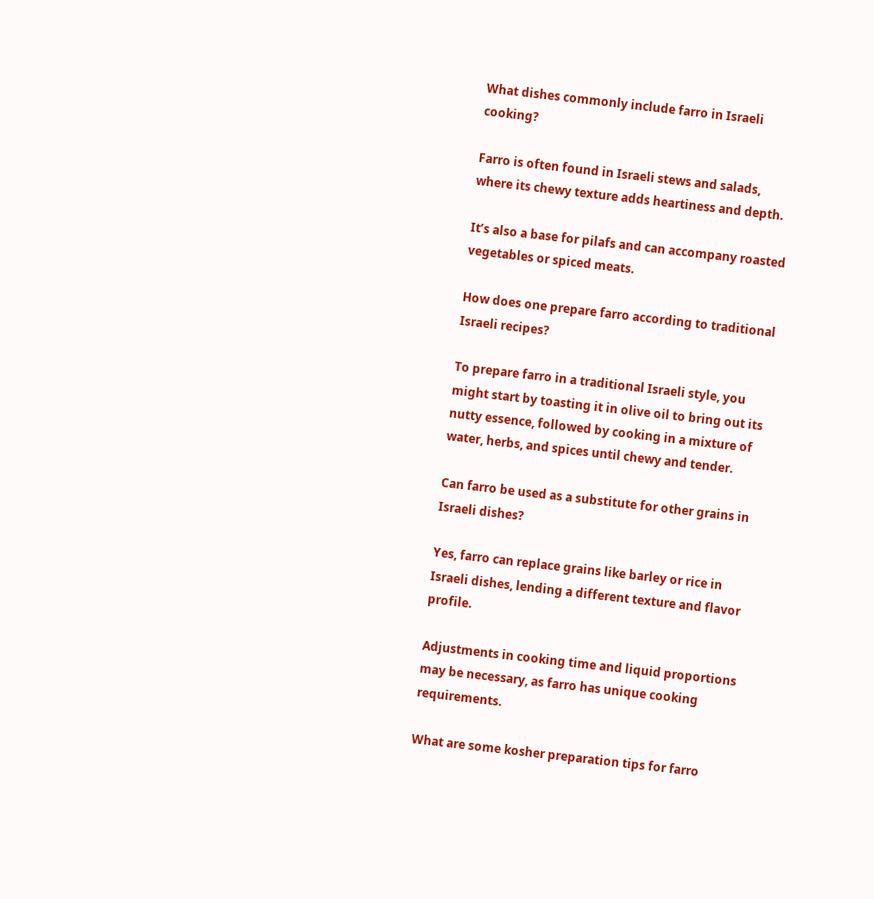What dishes commonly include farro in Israeli cooking?

Farro is often found in Israeli stews and salads, where its chewy texture adds heartiness and depth.

It’s also a base for pilafs and can accompany roasted vegetables or spiced meats.

How does one prepare farro according to traditional Israeli recipes?

To prepare farro in a traditional Israeli style, you might start by toasting it in olive oil to bring out its nutty essence, followed by cooking in a mixture of water, herbs, and spices until chewy and tender.

Can farro be used as a substitute for other grains in Israeli dishes?

Yes, farro can replace grains like barley or rice in Israeli dishes, lending a different texture and flavor profile.

Adjustments in cooking time and liquid proportions may be necessary, as farro has unique cooking requirements.

What are some kosher preparation tips for farro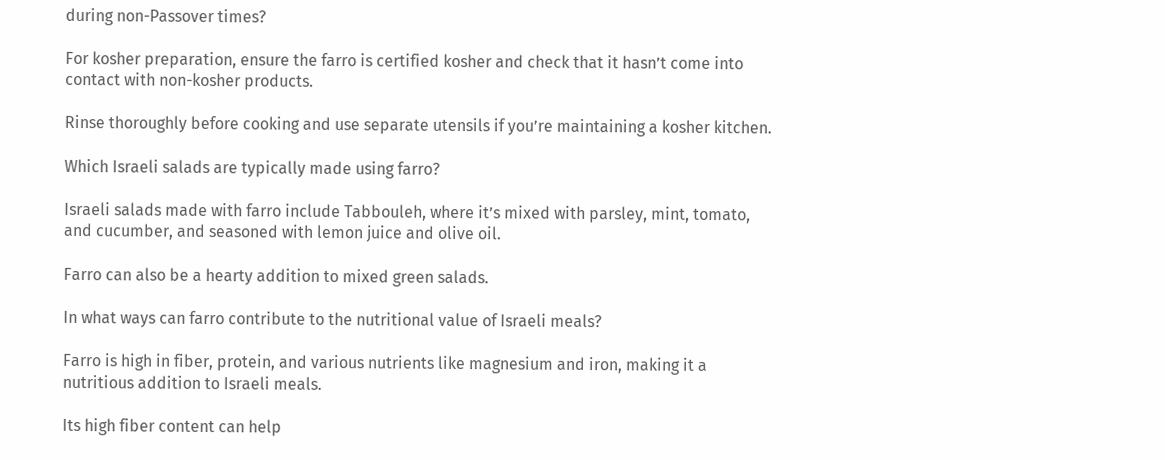during non-Passover times?

For kosher preparation, ensure the farro is certified kosher and check that it hasn’t come into contact with non-kosher products.

Rinse thoroughly before cooking and use separate utensils if you’re maintaining a kosher kitchen.

Which Israeli salads are typically made using farro?

Israeli salads made with farro include Tabbouleh, where it’s mixed with parsley, mint, tomato, and cucumber, and seasoned with lemon juice and olive oil.

Farro can also be a hearty addition to mixed green salads.

In what ways can farro contribute to the nutritional value of Israeli meals?

Farro is high in fiber, protein, and various nutrients like magnesium and iron, making it a nutritious addition to Israeli meals.

Its high fiber content can help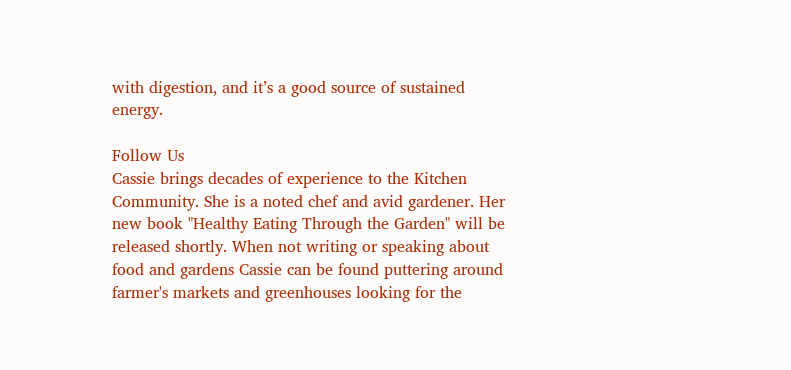with digestion, and it’s a good source of sustained energy.

Follow Us
Cassie brings decades of experience to the Kitchen Community. She is a noted chef and avid gardener. Her new book "Healthy Eating Through the Garden" will be released shortly. When not writing or speaking about food and gardens Cassie can be found puttering around farmer's markets and greenhouses looking for the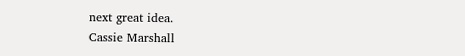next great idea.
Cassie Marshall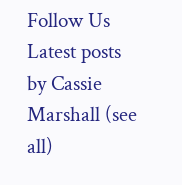Follow Us
Latest posts by Cassie Marshall (see all)